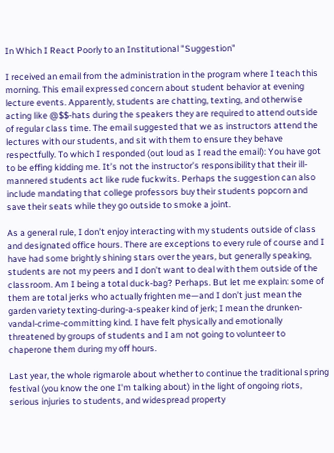In Which I React Poorly to an Institutional "Suggestion"

I received an email from the administration in the program where I teach this morning. This email expressed concern about student behavior at evening lecture events. Apparently, students are chatting, texting, and otherwise acting like @$$-hats during the speakers they are required to attend outside of regular class time. The email suggested that we as instructors attend the lectures with our students, and sit with them to ensure they behave respectfully. To which I responded (out loud as I read the email): You have got to be effing kidding me. It’s not the instructor’s responsibility that their ill-mannered students act like rude fuckwits. Perhaps the suggestion can also include mandating that college professors buy their students popcorn and save their seats while they go outside to smoke a joint.

As a general rule, I don’t enjoy interacting with my students outside of class and designated office hours. There are exceptions to every rule of course and I have had some brightly shining stars over the years, but generally speaking, students are not my peers and I don’t want to deal with them outside of the classroom. Am I being a total duck-bag? Perhaps. But let me explain: some of them are total jerks who actually frighten me—and I don’t just mean the garden variety texting-during-a-speaker kind of jerk; I mean the drunken-vandal-crime-committing kind. I have felt physically and emotionally threatened by groups of students and I am not going to volunteer to chaperone them during my off hours.

Last year, the whole rigmarole about whether to continue the traditional spring festival (you know the one I'm talking about) in the light of ongoing riots, serious injuries to students, and widespread property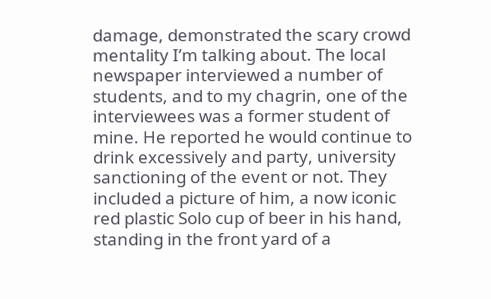damage, demonstrated the scary crowd mentality I’m talking about. The local newspaper interviewed a number of students, and to my chagrin, one of the interviewees was a former student of mine. He reported he would continue to drink excessively and party, university sanctioning of the event or not. They included a picture of him, a now iconic red plastic Solo cup of beer in his hand, standing in the front yard of a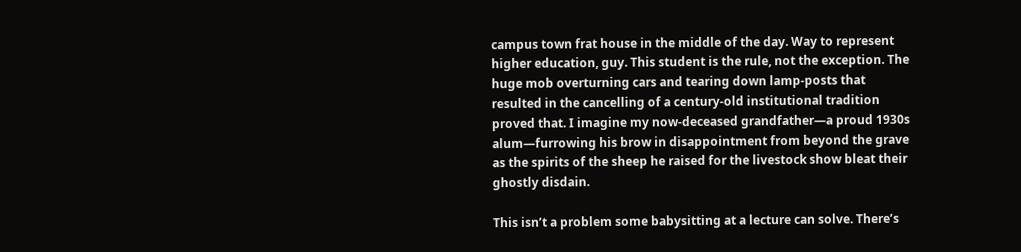campus town frat house in the middle of the day. Way to represent higher education, guy. This student is the rule, not the exception. The huge mob overturning cars and tearing down lamp-posts that resulted in the cancelling of a century-old institutional tradition proved that. I imagine my now-deceased grandfather—a proud 1930s alum—furrowing his brow in disappointment from beyond the grave as the spirits of the sheep he raised for the livestock show bleat their ghostly disdain.

This isn’t a problem some babysitting at a lecture can solve. There’s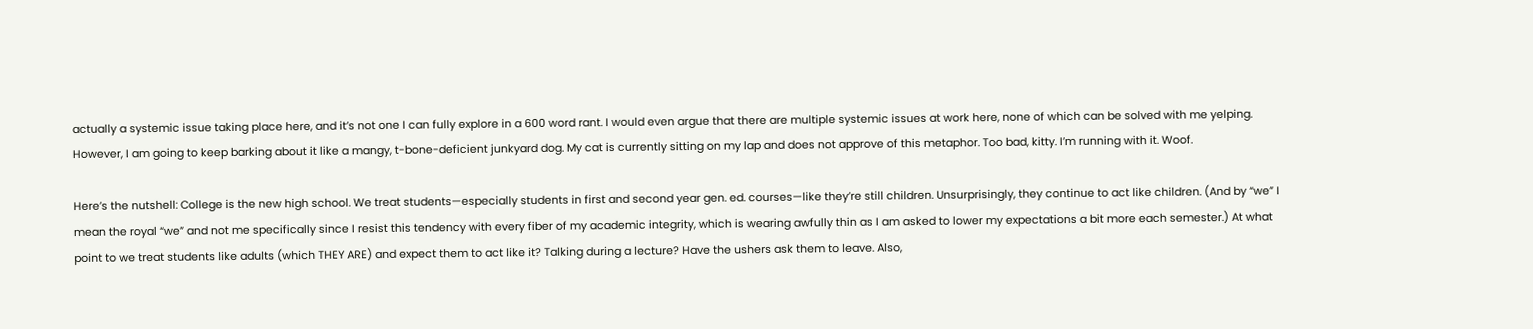actually a systemic issue taking place here, and it’s not one I can fully explore in a 600 word rant. I would even argue that there are multiple systemic issues at work here, none of which can be solved with me yelping. However, I am going to keep barking about it like a mangy, t-bone-deficient junkyard dog. My cat is currently sitting on my lap and does not approve of this metaphor. Too bad, kitty. I’m running with it. Woof.

Here’s the nutshell: College is the new high school. We treat students—especially students in first and second year gen. ed. courses—like they’re still children. Unsurprisingly, they continue to act like children. (And by “we” I mean the royal “we” and not me specifically since I resist this tendency with every fiber of my academic integrity, which is wearing awfully thin as I am asked to lower my expectations a bit more each semester.) At what point to we treat students like adults (which THEY ARE) and expect them to act like it? Talking during a lecture? Have the ushers ask them to leave. Also,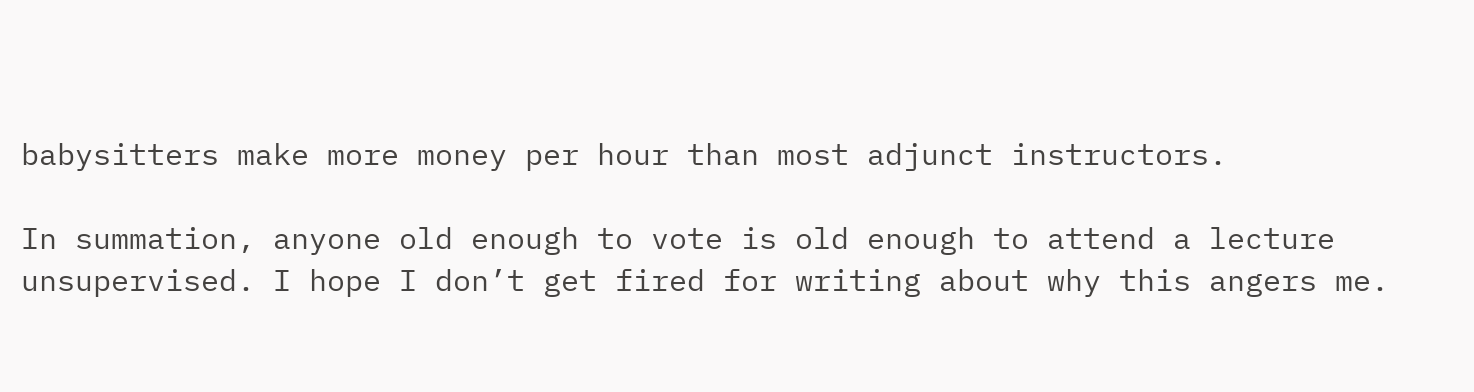babysitters make more money per hour than most adjunct instructors.

In summation, anyone old enough to vote is old enough to attend a lecture unsupervised. I hope I don’t get fired for writing about why this angers me.